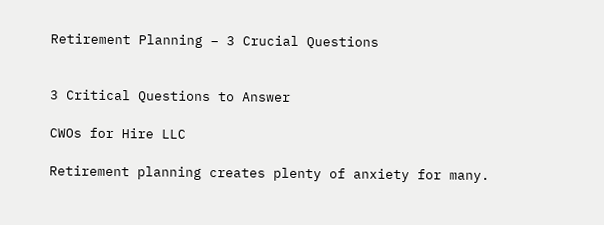Retirement Planning – 3 Crucial Questions


3 Critical Questions to Answer

CWOs for Hire LLC

Retirement planning creates plenty of anxiety for many.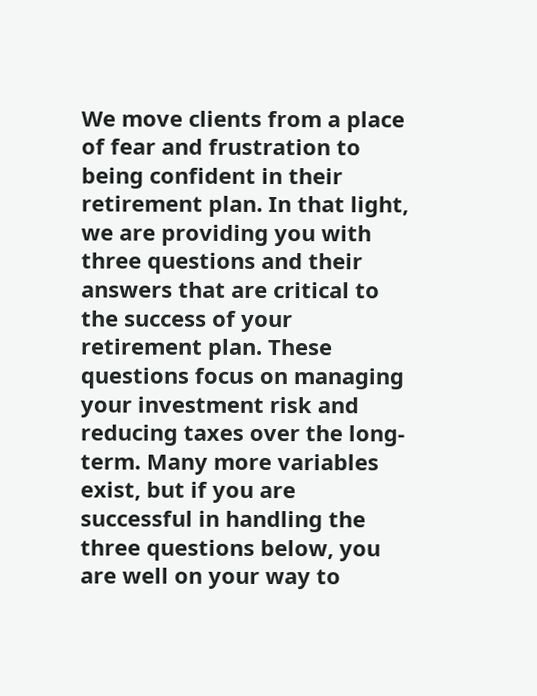We move clients from a place of fear and frustration to being confident in their retirement plan. In that light, we are providing you with three questions and their answers that are critical to the success of your retirement plan. These questions focus on managing your investment risk and reducing taxes over the long-term. Many more variables exist, but if you are successful in handling the three questions below, you are well on your way to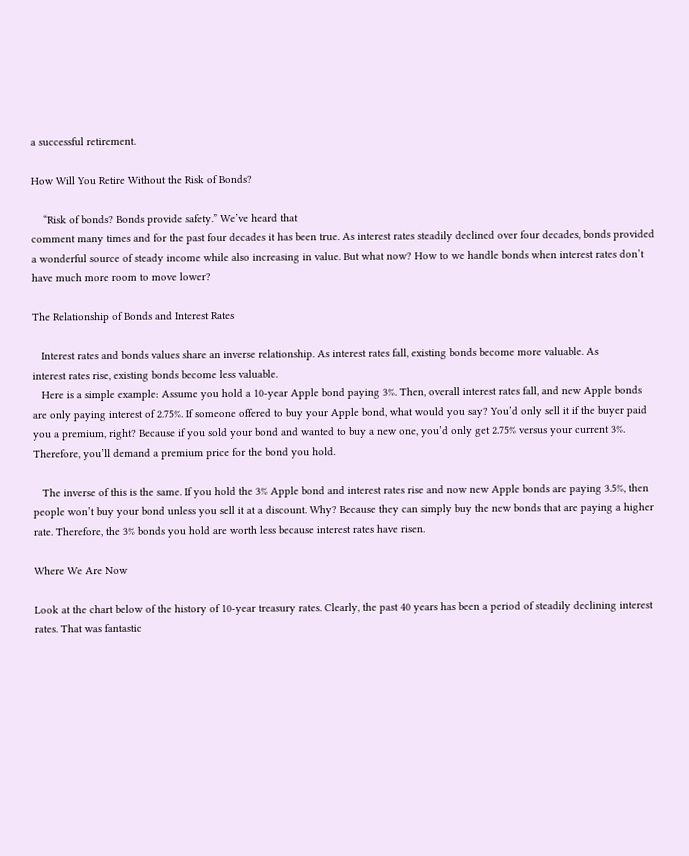a successful retirement.

How Will You Retire Without the Risk of Bonds?

    “Risk of bonds? Bonds provide safety.” We’ve heard that
comment many times and for the past four decades it has been true. As interest rates steadily declined over four decades, bonds provided a wonderful source of steady income while also increasing in value. But what now? How to we handle bonds when interest rates don’t have much more room to move lower?

The Relationship of Bonds and Interest Rates

   Interest rates and bonds values share an inverse relationship. As interest rates fall, existing bonds become more valuable. As
interest rates rise, existing bonds become less valuable.
   Here is a simple example: Assume you hold a 10-year Apple bond paying 3%. Then, overall interest rates fall, and new Apple bonds are only paying interest of 2.75%. If someone offered to buy your Apple bond, what would you say? You’d only sell it if the buyer paid you a premium, right? Because if you sold your bond and wanted to buy a new one, you’d only get 2.75% versus your current 3%. Therefore, you’ll demand a premium price for the bond you hold.

   The inverse of this is the same. If you hold the 3% Apple bond and interest rates rise and now new Apple bonds are paying 3.5%, then people won’t buy your bond unless you sell it at a discount. Why? Because they can simply buy the new bonds that are paying a higher rate. Therefore, the 3% bonds you hold are worth less because interest rates have risen.

Where We Are Now

Look at the chart below of the history of 10-year treasury rates. Clearly, the past 40 years has been a period of steadily declining interest rates. That was fantastic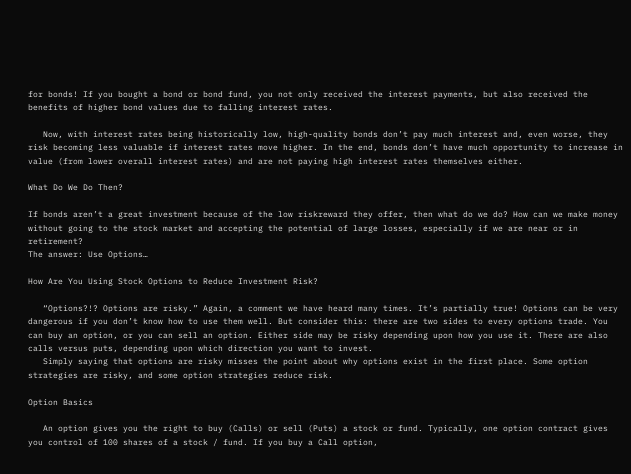for bonds! If you bought a bond or bond fund, you not only received the interest payments, but also received the benefits of higher bond values due to falling interest rates.

   Now, with interest rates being historically low, high-quality bonds don’t pay much interest and, even worse, they risk becoming less valuable if interest rates move higher. In the end, bonds don’t have much opportunity to increase in value (from lower overall interest rates) and are not paying high interest rates themselves either.

What Do We Do Then?

If bonds aren’t a great investment because of the low riskreward they offer, then what do we do? How can we make money without going to the stock market and accepting the potential of large losses, especially if we are near or in retirement?
The answer: Use Options…

How Are You Using Stock Options to Reduce Investment Risk?

   “Options?!? Options are risky.” Again, a comment we have heard many times. It’s partially true! Options can be very dangerous if you don’t know how to use them well. But consider this: there are two sides to every options trade. You can buy an option, or you can sell an option. Either side may be risky depending upon how you use it. There are also calls versus puts, depending upon which direction you want to invest.
   Simply saying that options are risky misses the point about why options exist in the first place. Some option strategies are risky, and some option strategies reduce risk.

Option Basics

   An option gives you the right to buy (Calls) or sell (Puts) a stock or fund. Typically, one option contract gives you control of 100 shares of a stock / fund. If you buy a Call option,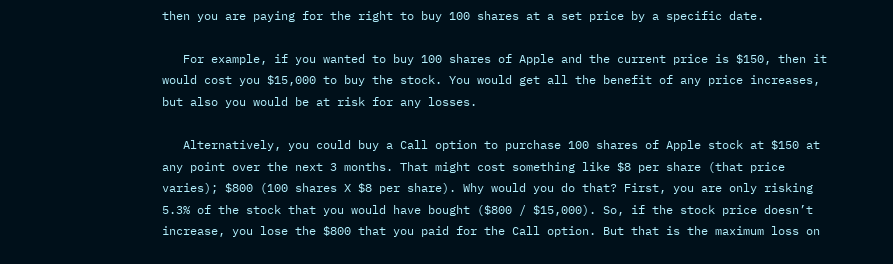then you are paying for the right to buy 100 shares at a set price by a specific date.

   For example, if you wanted to buy 100 shares of Apple and the current price is $150, then it would cost you $15,000 to buy the stock. You would get all the benefit of any price increases, but also you would be at risk for any losses.

   Alternatively, you could buy a Call option to purchase 100 shares of Apple stock at $150 at any point over the next 3 months. That might cost something like $8 per share (that price varies); $800 (100 shares X $8 per share). Why would you do that? First, you are only risking 5.3% of the stock that you would have bought ($800 / $15,000). So, if the stock price doesn’t increase, you lose the $800 that you paid for the Call option. But that is the maximum loss on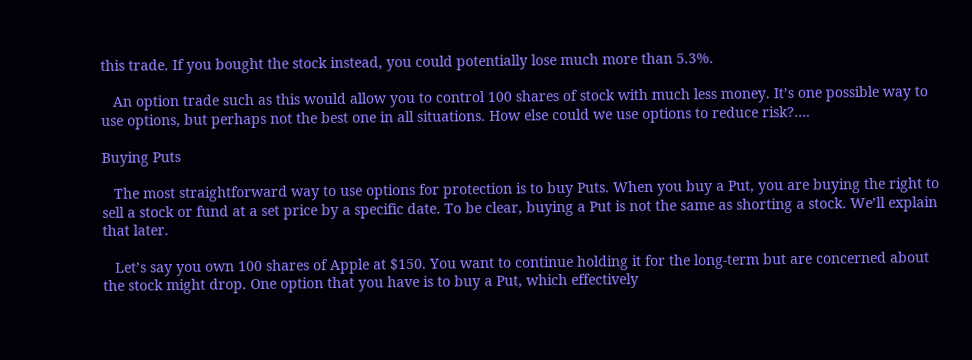this trade. If you bought the stock instead, you could potentially lose much more than 5.3%.

   An option trade such as this would allow you to control 100 shares of stock with much less money. It’s one possible way to use options, but perhaps not the best one in all situations. How else could we use options to reduce risk?….

Buying Puts

   The most straightforward way to use options for protection is to buy Puts. When you buy a Put, you are buying the right to sell a stock or fund at a set price by a specific date. To be clear, buying a Put is not the same as shorting a stock. We’ll explain that later.

   Let’s say you own 100 shares of Apple at $150. You want to continue holding it for the long-term but are concerned about the stock might drop. One option that you have is to buy a Put, which effectively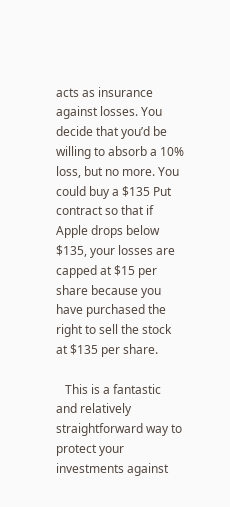acts as insurance against losses. You decide that you’d be willing to absorb a 10% loss, but no more. You could buy a $135 Put contract so that if Apple drops below $135, your losses are capped at $15 per share because you have purchased the right to sell the stock at $135 per share.

   This is a fantastic and relatively straightforward way to protect your investments against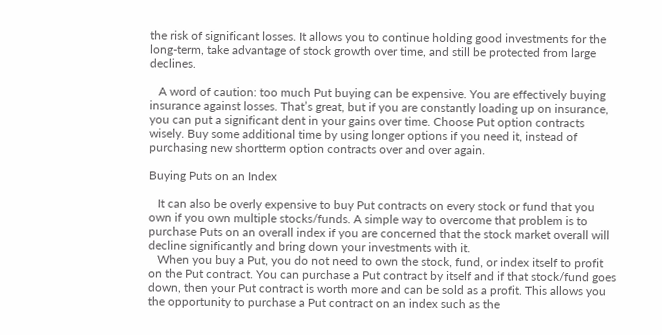the risk of significant losses. It allows you to continue holding good investments for the long-term, take advantage of stock growth over time, and still be protected from large declines.

   A word of caution: too much Put buying can be expensive. You are effectively buying insurance against losses. That’s great, but if you are constantly loading up on insurance, you can put a significant dent in your gains over time. Choose Put option contracts wisely. Buy some additional time by using longer options if you need it, instead of purchasing new shortterm option contracts over and over again.

Buying Puts on an Index

   It can also be overly expensive to buy Put contracts on every stock or fund that you own if you own multiple stocks/funds. A simple way to overcome that problem is to purchase Puts on an overall index if you are concerned that the stock market overall will decline significantly and bring down your investments with it.
   When you buy a Put, you do not need to own the stock, fund, or index itself to profit on the Put contract. You can purchase a Put contract by itself and if that stock/fund goes down, then your Put contract is worth more and can be sold as a profit. This allows you the opportunity to purchase a Put contract on an index such as the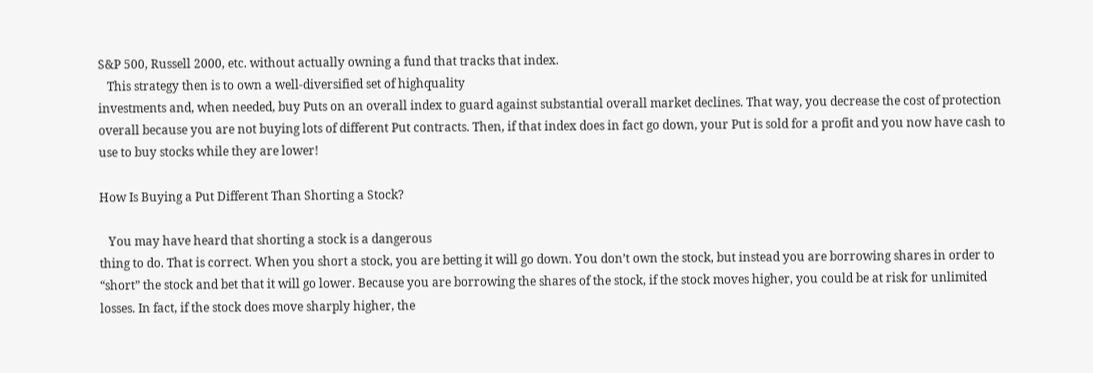S&P 500, Russell 2000, etc. without actually owning a fund that tracks that index.
   This strategy then is to own a well-diversified set of highquality
investments and, when needed, buy Puts on an overall index to guard against substantial overall market declines. That way, you decrease the cost of protection overall because you are not buying lots of different Put contracts. Then, if that index does in fact go down, your Put is sold for a profit and you now have cash to use to buy stocks while they are lower!

How Is Buying a Put Different Than Shorting a Stock?

   You may have heard that shorting a stock is a dangerous
thing to do. That is correct. When you short a stock, you are betting it will go down. You don’t own the stock, but instead you are borrowing shares in order to “short” the stock and bet that it will go lower. Because you are borrowing the shares of the stock, if the stock moves higher, you could be at risk for unlimited losses. In fact, if the stock does move sharply higher, the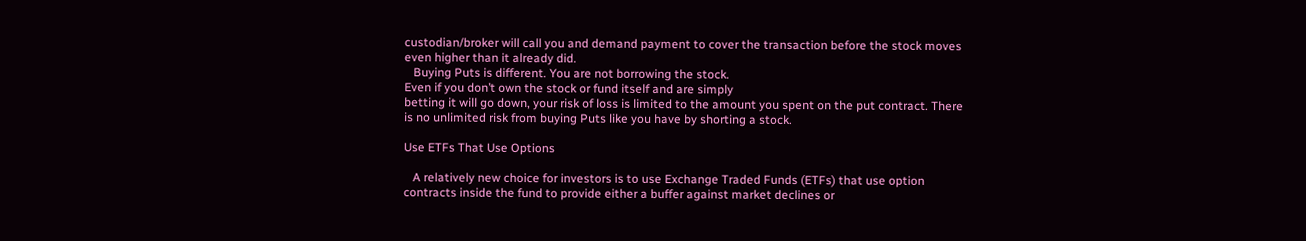custodian/broker will call you and demand payment to cover the transaction before the stock moves even higher than it already did.
   Buying Puts is different. You are not borrowing the stock.
Even if you don’t own the stock or fund itself and are simply
betting it will go down, your risk of loss is limited to the amount you spent on the put contract. There is no unlimited risk from buying Puts like you have by shorting a stock.

Use ETFs That Use Options

   A relatively new choice for investors is to use Exchange Traded Funds (ETFs) that use option contracts inside the fund to provide either a buffer against market declines or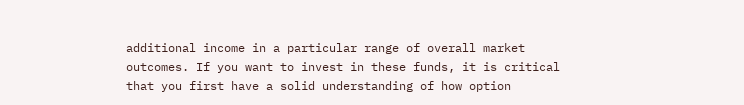additional income in a particular range of overall market outcomes. If you want to invest in these funds, it is critical that you first have a solid understanding of how option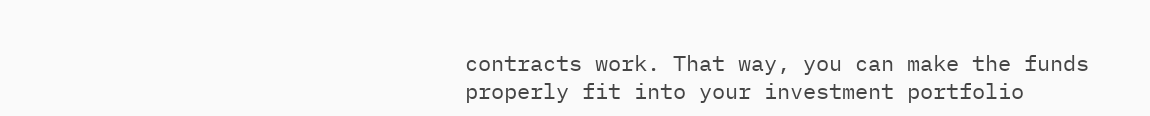contracts work. That way, you can make the funds properly fit into your investment portfolio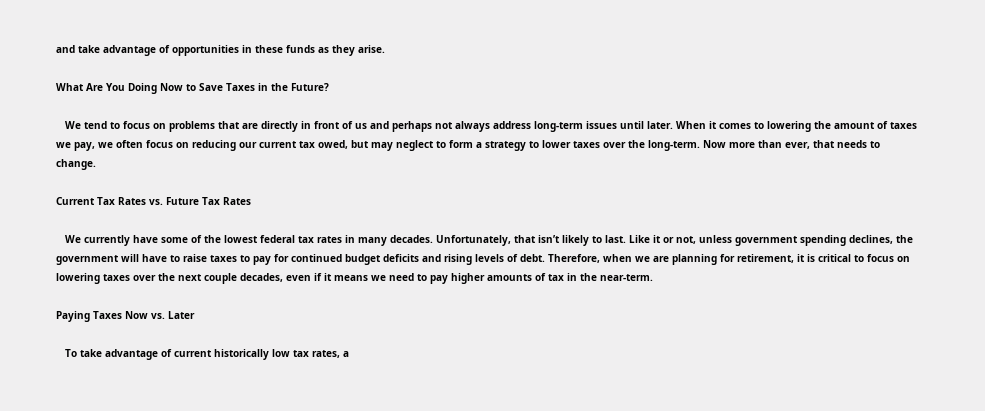and take advantage of opportunities in these funds as they arise.

What Are You Doing Now to Save Taxes in the Future?

   We tend to focus on problems that are directly in front of us and perhaps not always address long-term issues until later. When it comes to lowering the amount of taxes we pay, we often focus on reducing our current tax owed, but may neglect to form a strategy to lower taxes over the long-term. Now more than ever, that needs to change.

Current Tax Rates vs. Future Tax Rates

   We currently have some of the lowest federal tax rates in many decades. Unfortunately, that isn’t likely to last. Like it or not, unless government spending declines, the government will have to raise taxes to pay for continued budget deficits and rising levels of debt. Therefore, when we are planning for retirement, it is critical to focus on lowering taxes over the next couple decades, even if it means we need to pay higher amounts of tax in the near-term.

Paying Taxes Now vs. Later

   To take advantage of current historically low tax rates, a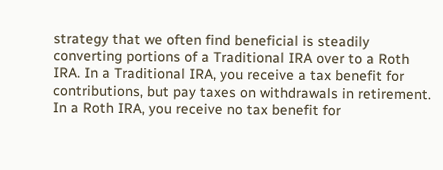strategy that we often find beneficial is steadily converting portions of a Traditional IRA over to a Roth IRA. In a Traditional IRA, you receive a tax benefit for contributions, but pay taxes on withdrawals in retirement. In a Roth IRA, you receive no tax benefit for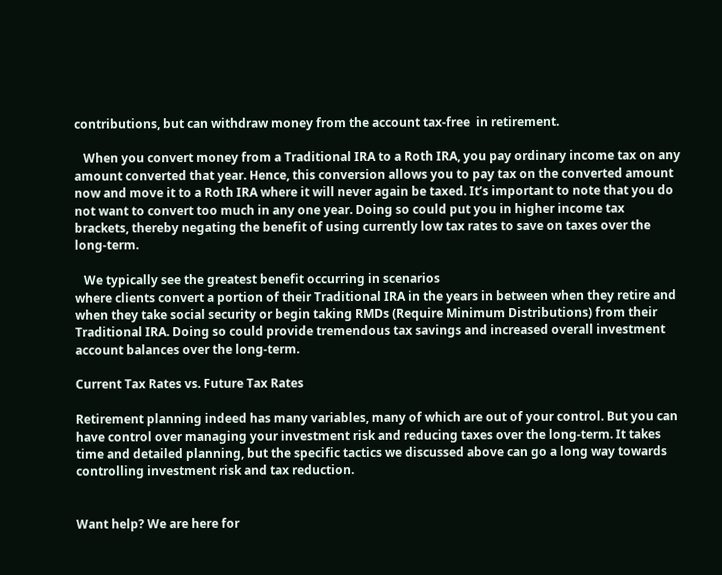contributions, but can withdraw money from the account tax-free  in retirement.

   When you convert money from a Traditional IRA to a Roth IRA, you pay ordinary income tax on any amount converted that year. Hence, this conversion allows you to pay tax on the converted amount now and move it to a Roth IRA where it will never again be taxed. It’s important to note that you do not want to convert too much in any one year. Doing so could put you in higher income tax brackets, thereby negating the benefit of using currently low tax rates to save on taxes over the long-term.

   We typically see the greatest benefit occurring in scenarios
where clients convert a portion of their Traditional IRA in the years in between when they retire and when they take social security or begin taking RMDs (Require Minimum Distributions) from their Traditional IRA. Doing so could provide tremendous tax savings and increased overall investment account balances over the long-term.

Current Tax Rates vs. Future Tax Rates

Retirement planning indeed has many variables, many of which are out of your control. But you can have control over managing your investment risk and reducing taxes over the long-term. It takes time and detailed planning, but the specific tactics we discussed above can go a long way towards controlling investment risk and tax reduction.


Want help? We are here for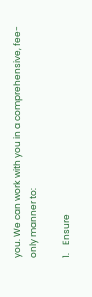you. We can work with you in a comprehensive, fee-only manner to:

1.    Ensure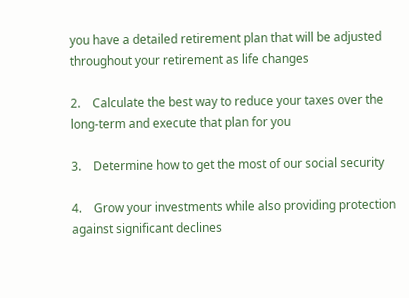you have a detailed retirement plan that will be adjusted throughout your retirement as life changes

2.    Calculate the best way to reduce your taxes over the long-term and execute that plan for you

3.    Determine how to get the most of our social security

4.    Grow your investments while also providing protection against significant declines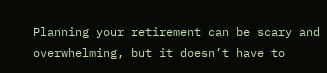Planning your retirement can be scary and overwhelming, but it doesn’t have to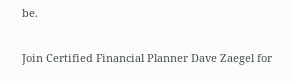be.

Join Certified Financial Planner Dave Zaegel for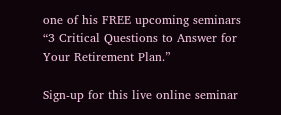one of his FREE upcoming seminars “3 Critical Questions to Answer for Your Retirement Plan.”

Sign-up for this live online seminar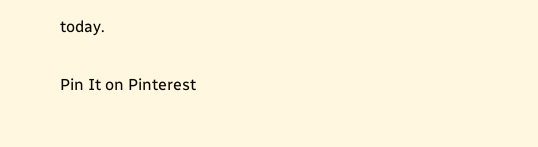today.

Pin It on Pinterest